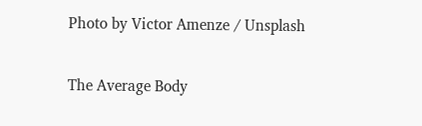Photo by Victor Amenze / Unsplash

The Average Body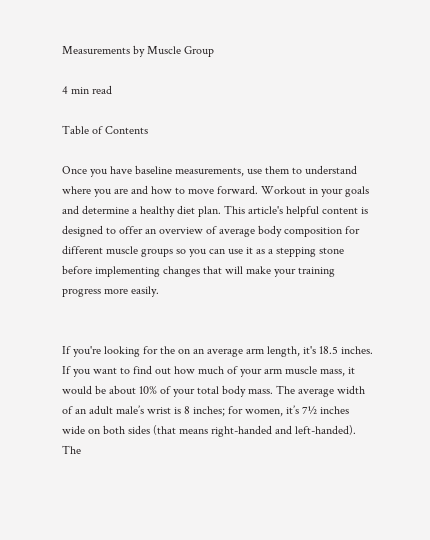Measurements by Muscle Group

4 min read

Table of Contents

Once you have baseline measurements, use them to understand where you are and how to move forward. Workout in your goals and determine a healthy diet plan. This article's helpful content is designed to offer an overview of average body composition for different muscle groups so you can use it as a stepping stone before implementing changes that will make your training progress more easily.


If you're looking for the on an average arm length, it's 18.5 inches. If you want to find out how much of your arm muscle mass, it would be about 10% of your total body mass. The average width of an adult male’s wrist is 8 inches; for women, it’s 7½ inches wide on both sides (that means right-handed and left-handed). The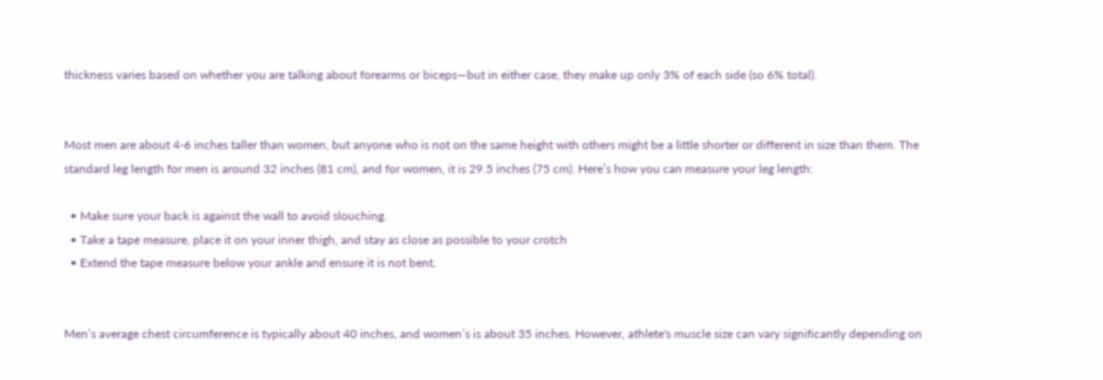thickness varies based on whether you are talking about forearms or biceps—but in either case, they make up only 3% of each side (so 6% total).


Most men are about 4-6 inches taller than women, but anyone who is not on the same height with others might be a little shorter or different in size than them. The standard leg length for men is around 32 inches (81 cm), and for women, it is 29.5 inches (75 cm). Here’s how you can measure your leg length:

  • Make sure your back is against the wall to avoid slouching.
  • Take a tape measure, place it on your inner thigh, and stay as close as possible to your crotch
  • Extend the tape measure below your ankle and ensure it is not bent.


Men’s average chest circumference is typically about 40 inches, and women’s is about 35 inches. However, athlete's muscle size can vary significantly depending on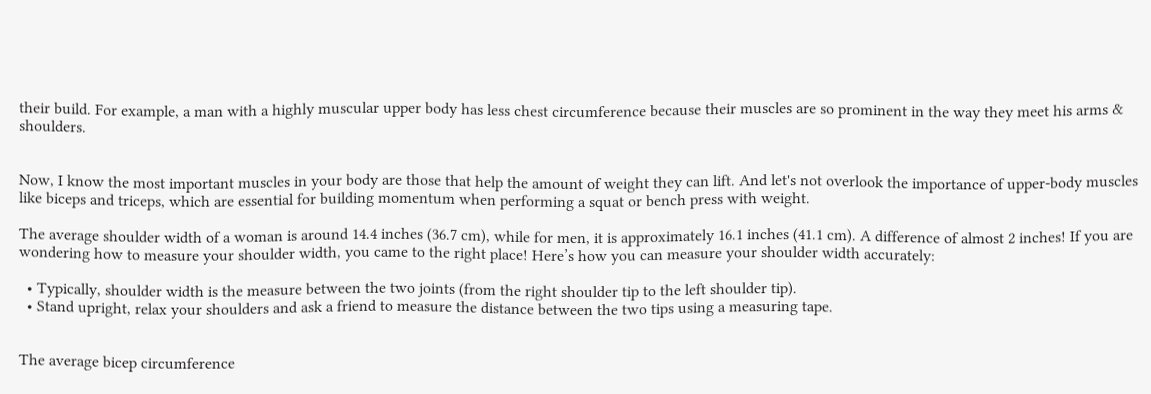their build. For example, a man with a highly muscular upper body has less chest circumference because their muscles are so prominent in the way they meet his arms & shoulders.


Now, I know the most important muscles in your body are those that help the amount of weight they can lift. And let's not overlook the importance of upper-body muscles like biceps and triceps, which are essential for building momentum when performing a squat or bench press with weight.

The average shoulder width of a woman is around 14.4 inches (36.7 cm), while for men, it is approximately 16.1 inches (41.1 cm). A difference of almost 2 inches! If you are wondering how to measure your shoulder width, you came to the right place! Here’s how you can measure your shoulder width accurately:

  • Typically, shoulder width is the measure between the two joints (from the right shoulder tip to the left shoulder tip).
  • Stand upright, relax your shoulders and ask a friend to measure the distance between the two tips using a measuring tape.


The average bicep circumference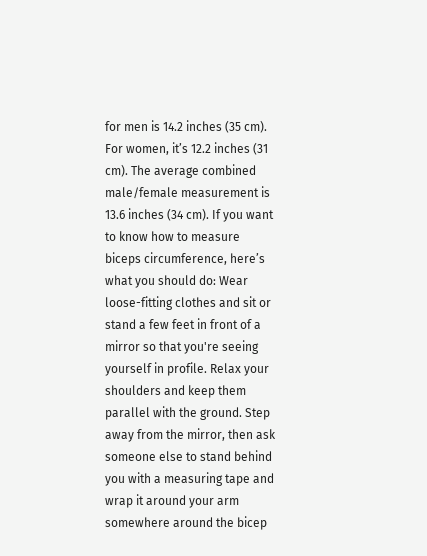for men is 14.2 inches (35 cm). For women, it’s 12.2 inches (31 cm). The average combined male/female measurement is 13.6 inches (34 cm). If you want to know how to measure biceps circumference, here’s what you should do: Wear loose-fitting clothes and sit or stand a few feet in front of a mirror so that you're seeing yourself in profile. Relax your shoulders and keep them parallel with the ground. Step away from the mirror, then ask someone else to stand behind you with a measuring tape and wrap it around your arm somewhere around the bicep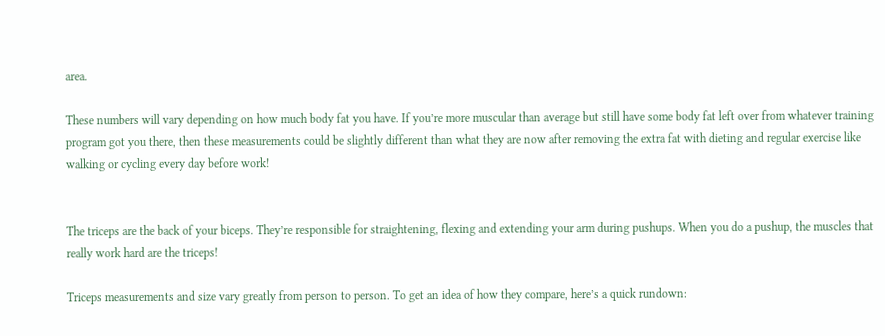area.

These numbers will vary depending on how much body fat you have. If you’re more muscular than average but still have some body fat left over from whatever training program got you there, then these measurements could be slightly different than what they are now after removing the extra fat with dieting and regular exercise like walking or cycling every day before work!


The triceps are the back of your biceps. They’re responsible for straightening, flexing and extending your arm during pushups. When you do a pushup, the muscles that really work hard are the triceps!

Triceps measurements and size vary greatly from person to person. To get an idea of how they compare, here’s a quick rundown: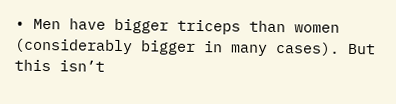• Men have bigger triceps than women (considerably bigger in many cases). But this isn’t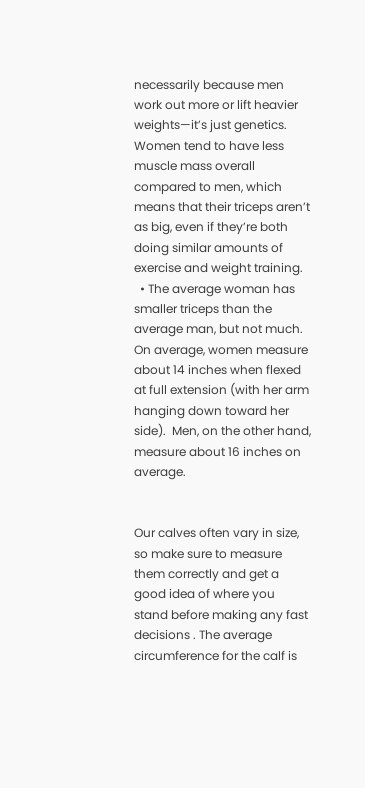necessarily because men work out more or lift heavier weights—it’s just genetics. Women tend to have less muscle mass overall compared to men, which means that their triceps aren’t as big, even if they’re both doing similar amounts of exercise and weight training.
  • The average woman has smaller triceps than the average man, but not much. On average, women measure about 14 inches when flexed at full extension (with her arm hanging down toward her side).  Men, on the other hand, measure about 16 inches on average.


Our calves often vary in size, so make sure to measure them correctly and get a good idea of where you stand before making any fast decisions . The average circumference for the calf is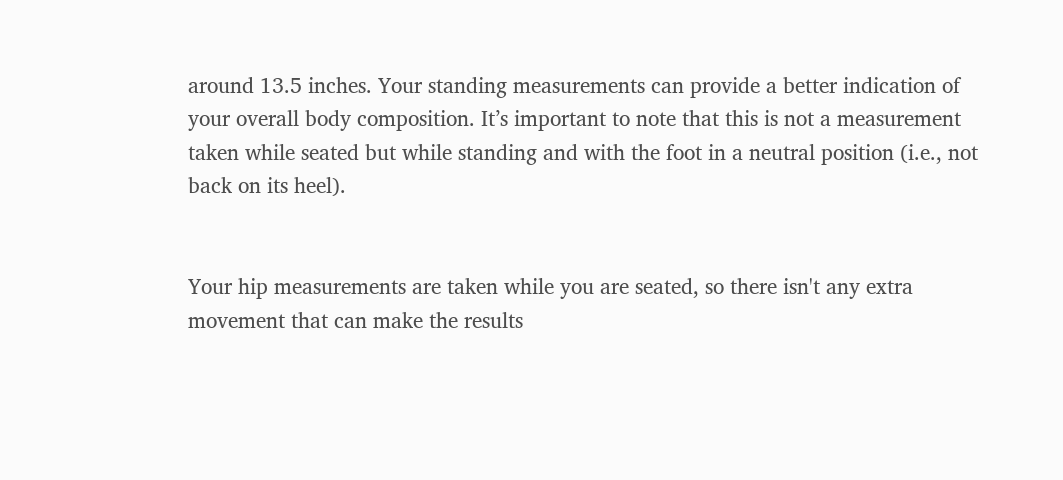around 13.5 inches. Your standing measurements can provide a better indication of your overall body composition. It’s important to note that this is not a measurement taken while seated but while standing and with the foot in a neutral position (i.e., not back on its heel).


Your hip measurements are taken while you are seated, so there isn't any extra movement that can make the results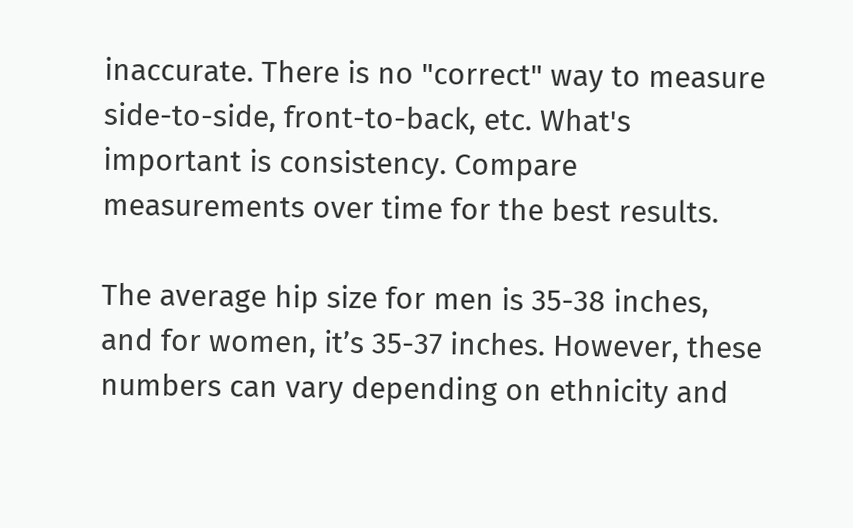inaccurate. There is no "correct" way to measure side-to-side, front-to-back, etc. What's important is consistency. Compare measurements over time for the best results.

The average hip size for men is 35-38 inches, and for women, it’s 35-37 inches. However, these numbers can vary depending on ethnicity and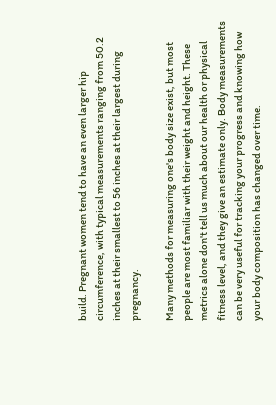build. Pregnant women tend to have an even larger hip circumference, with typical measurements ranging from 50.2 inches at their smallest to 56 inches at their largest during pregnancy.

Many methods for measuring one's body size exist, but most people are most familiar with their weight and height. These metrics alone don't tell us much about our health or physical fitness level, and they give an estimate only. Body measurements can be very useful for tracking your progress and knowing how your body composition has changed over time.